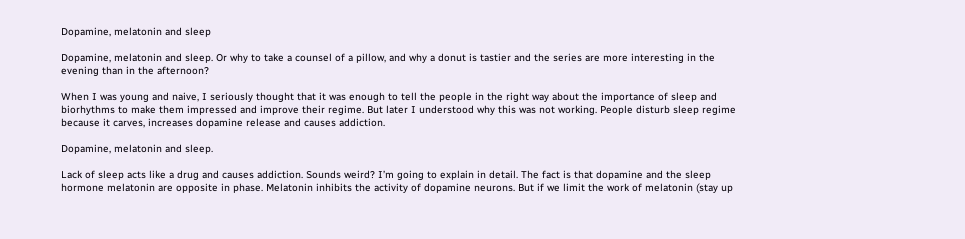Dopamine, melatonin and sleep

Dopamine, melatonin and sleep. Or why to take a counsel of a pillow, and why a donut is tastier and the series are more interesting in the evening than in the afternoon?

When I was young and naive, I seriously thought that it was enough to tell the people in the right way about the importance of sleep and biorhythms to make them impressed and improve their regime. But later I understood why this was not working. People disturb sleep regime because it carves, increases dopamine release and causes addiction.

Dopamine, melatonin and sleep.

Lack of sleep acts like a drug and causes addiction. Sounds weird? I’m going to explain in detail. The fact is that dopamine and the sleep hormone melatonin are opposite in phase. Melatonin inhibits the activity of dopamine neurons. But if we limit the work of melatonin (stay up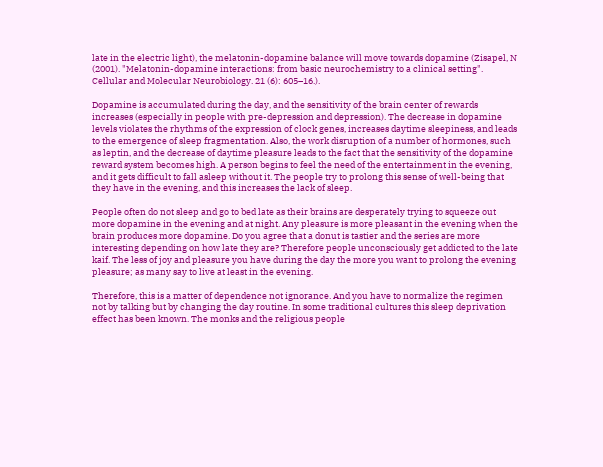late in the electric light), the melatonin-dopamine balance will move towards dopamine (Zisapel, N (2001). "Melatonin-dopamine interactions: from basic neurochemistry to a clinical setting". Cellular and Molecular Neurobiology. 21 (6): 605–16.).

Dopamine is accumulated during the day, and the sensitivity of the brain center of rewards increases (especially in people with pre-depression and depression). The decrease in dopamine levels violates the rhythms of the expression of clock genes, increases daytime sleepiness, and leads to the emergence of sleep fragmentation. Also, the work disruption of a number of hormones, such as leptin, and the decrease of daytime pleasure leads to the fact that the sensitivity of the dopamine reward system becomes high. A person begins to feel the need of the entertainment in the evening, and it gets difficult to fall asleep without it. The people try to prolong this sense of well-being that they have in the evening, and this increases the lack of sleep.

People often do not sleep and go to bed late as their brains are desperately trying to squeeze out more dopamine in the evening and at night. Any pleasure is more pleasant in the evening when the brain produces more dopamine. Do you agree that a donut is tastier and the series are more interesting depending on how late they are? Therefore people unconsciously get addicted to the late kaif. The less of joy and pleasure you have during the day the more you want to prolong the evening pleasure; as many say to live at least in the evening.

Therefore, this is a matter of dependence not ignorance. And you have to normalize the regimen not by talking but by changing the day routine. In some traditional cultures this sleep deprivation effect has been known. The monks and the religious people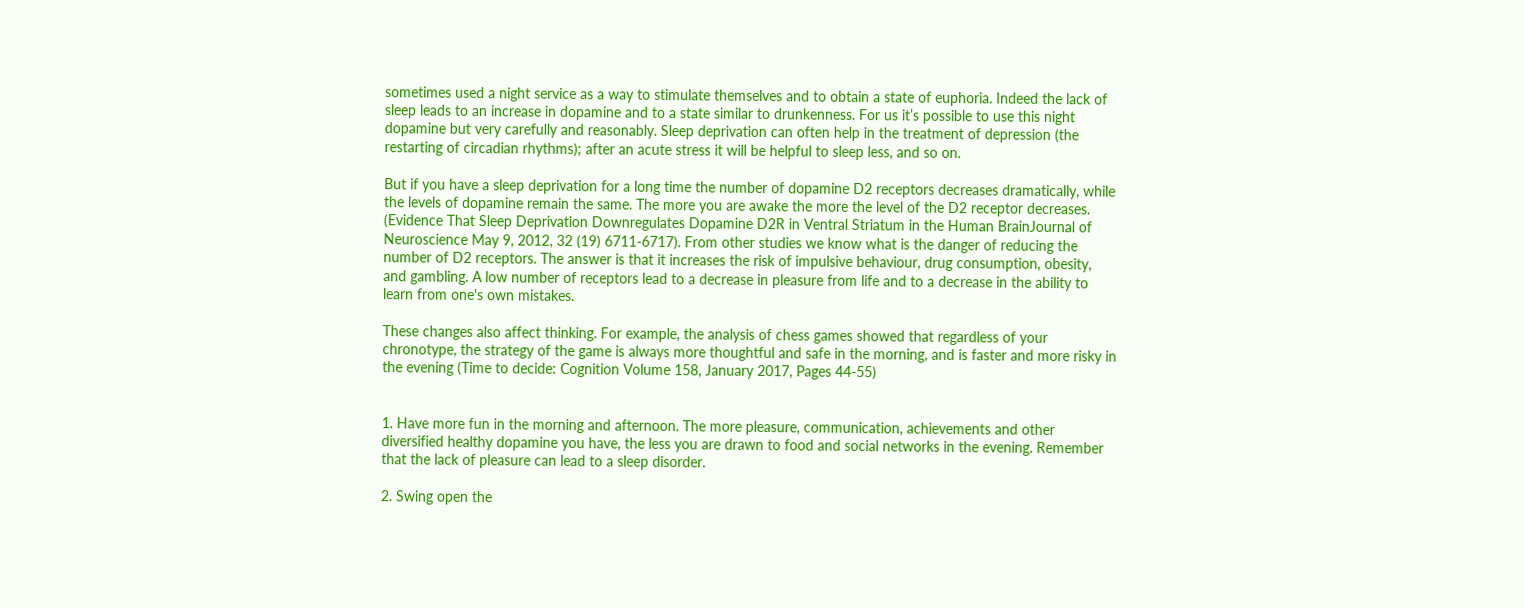sometimes used a night service as a way to stimulate themselves and to obtain a state of euphoria. Indeed the lack of sleep leads to an increase in dopamine and to a state similar to drunkenness. For us it’s possible to use this night dopamine but very carefully and reasonably. Sleep deprivation can often help in the treatment of depression (the restarting of circadian rhythms); after an acute stress it will be helpful to sleep less, and so on.

But if you have a sleep deprivation for a long time the number of dopamine D2 receptors decreases dramatically, while the levels of dopamine remain the same. The more you are awake the more the level of the D2 receptor decreases. (Evidence That Sleep Deprivation Downregulates Dopamine D2R in Ventral Striatum in the Human BrainJournal of Neuroscience May 9, 2012, 32 (19) 6711-6717). From other studies we know what is the danger of reducing the number of D2 receptors. The answer is that it increases the risk of impulsive behaviour, drug consumption, obesity, and gambling. A low number of receptors lead to a decrease in pleasure from life and to a decrease in the ability to learn from one's own mistakes.

These changes also affect thinking. For example, the analysis of chess games showed that regardless of your chronotype, the strategy of the game is always more thoughtful and safe in the morning, and is faster and more risky in the evening (Time to decide: Cognition Volume 158, January 2017, Pages 44-55)


1. Have more fun in the morning and afternoon. The more pleasure, communication, achievements and other diversified healthy dopamine you have, the less you are drawn to food and social networks in the evening. Remember that the lack of pleasure can lead to a sleep disorder.

2. Swing open the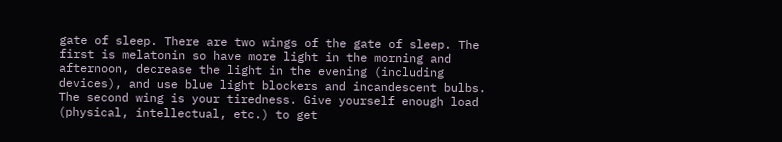gate of sleep. There are two wings of the gate of sleep. The first is melatonin so have more light in the morning and afternoon, decrease the light in the evening (including devices), and use blue light blockers and incandescent bulbs. The second wing is your tiredness. Give yourself enough load (physical, intellectual, etc.) to get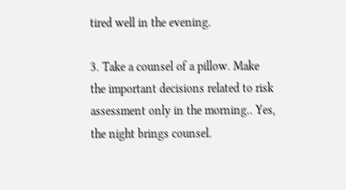tired well in the evening.

3. Take a counsel of a pillow. Make the important decisions related to risk assessment only in the morning.. Yes, the night brings counsel.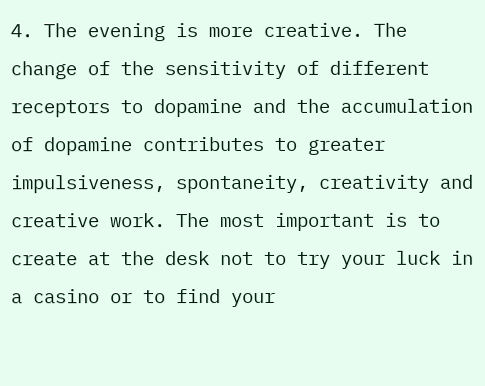4. The evening is more creative. The change of the sensitivity of different receptors to dopamine and the accumulation of dopamine contributes to greater impulsiveness, spontaneity, creativity and creative work. The most important is to create at the desk not to try your luck in a casino or to find your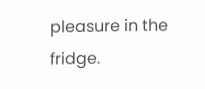pleasure in the fridge.